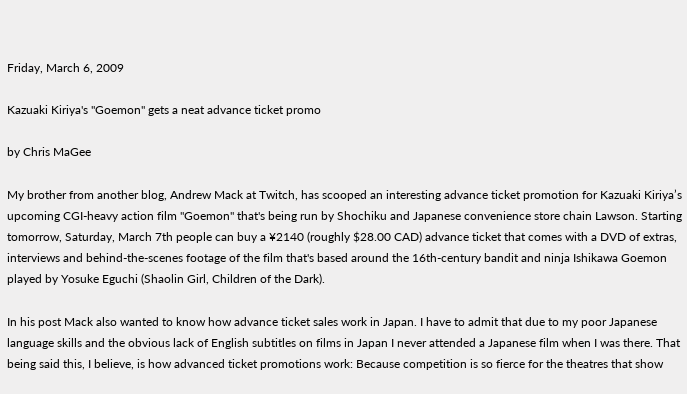Friday, March 6, 2009

Kazuaki Kiriya's "Goemon" gets a neat advance ticket promo

by Chris MaGee

My brother from another blog, Andrew Mack at Twitch, has scooped an interesting advance ticket promotion for Kazuaki Kiriya’s upcoming CGI-heavy action film "Goemon" that's being run by Shochiku and Japanese convenience store chain Lawson. Starting tomorrow, Saturday, March 7th people can buy a ¥2140 (roughly $28.00 CAD) advance ticket that comes with a DVD of extras, interviews and behind-the-scenes footage of the film that's based around the 16th-century bandit and ninja Ishikawa Goemon played by Yosuke Eguchi (Shaolin Girl, Children of the Dark).

In his post Mack also wanted to know how advance ticket sales work in Japan. I have to admit that due to my poor Japanese language skills and the obvious lack of English subtitles on films in Japan I never attended a Japanese film when I was there. That being said this, I believe, is how advanced ticket promotions work: Because competition is so fierce for the theatres that show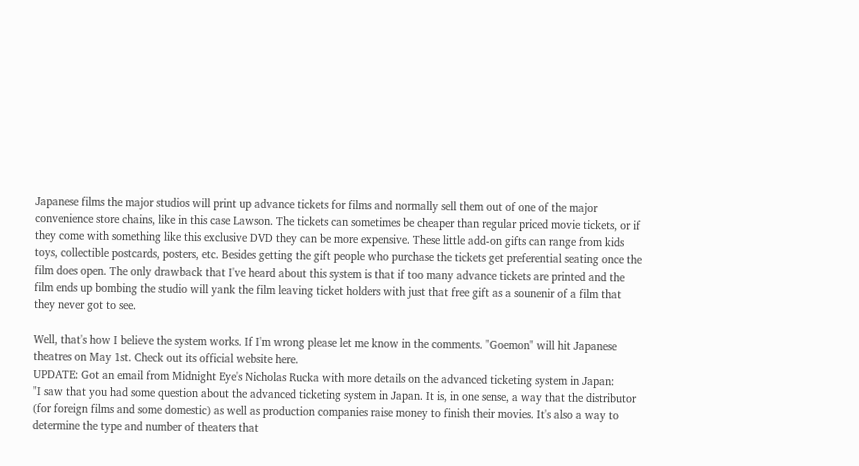Japanese films the major studios will print up advance tickets for films and normally sell them out of one of the major convenience store chains, like in this case Lawson. The tickets can sometimes be cheaper than regular priced movie tickets, or if they come with something like this exclusive DVD they can be more expensive. These little add-on gifts can range from kids toys, collectible postcards, posters, etc. Besides getting the gift people who purchase the tickets get preferential seating once the film does open. The only drawback that I've heard about this system is that if too many advance tickets are printed and the film ends up bombing the studio will yank the film leaving ticket holders with just that free gift as a sounenir of a film that they never got to see.

Well, that's how I believe the system works. If I'm wrong please let me know in the comments. "Goemon" will hit Japanese theatres on May 1st. Check out its official website here.
UPDATE: Got an email from Midnight Eye's Nicholas Rucka with more details on the advanced ticketing system in Japan:
"I saw that you had some question about the advanced ticketing system in Japan. It is, in one sense, a way that the distributor (for foreign films and some domestic) as well as production companies raise money to finish their movies. It's also a way to determine the type and number of theaters that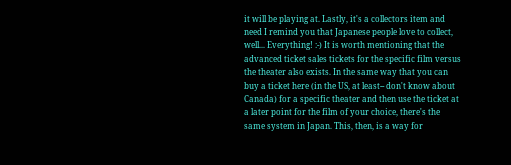it will be playing at. Lastly, it's a collectors item and need I remind you that Japanese people love to collect, well... Everything! :-) It is worth mentioning that the advanced ticket sales tickets for the specific film versus the theater also exists. In the same way that you can buy a ticket here (in the US, at least-- don't know about Canada) for a specific theater and then use the ticket at a later point for the film of your choice, there's the same system in Japan. This, then, is a way for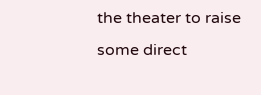the theater to raise some direct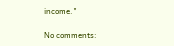income."

No comments: